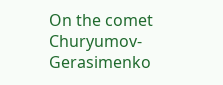On the comet Churyumov-Gerasimenko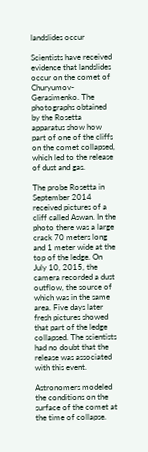landslides occur

Scientists have received evidence that landslides occur on the comet of Churyumov-Gerasimenko. The photographs obtained by the Rosetta apparatus show how part of one of the cliffs on the comet collapsed, which led to the release of dust and gas.

The probe Rosetta in September 2014 received pictures of a cliff called Aswan. In the photo there was a large crack 70 meters long and 1 meter wide at the top of the ledge. On July 10, 2015, the camera recorded a dust outflow, the source of which was in the same area. Five days later fresh pictures showed that part of the ledge collapsed. The scientists had no doubt that the release was associated with this event.

Astronomers modeled the conditions on the surface of the comet at the time of collapse.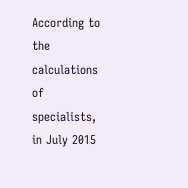According to the calculations of specialists, in July 2015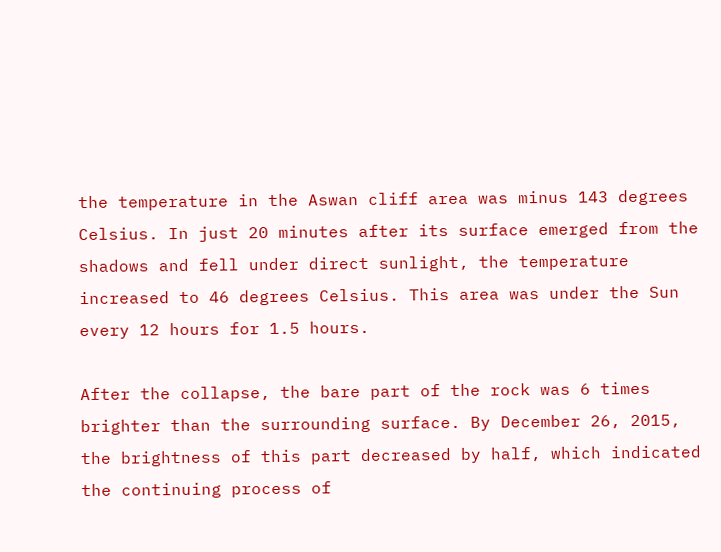the temperature in the Aswan cliff area was minus 143 degrees Celsius. In just 20 minutes after its surface emerged from the shadows and fell under direct sunlight, the temperature increased to 46 degrees Celsius. This area was under the Sun every 12 hours for 1.5 hours.

After the collapse, the bare part of the rock was 6 times brighter than the surrounding surface. By December 26, 2015, the brightness of this part decreased by half, which indicated the continuing process of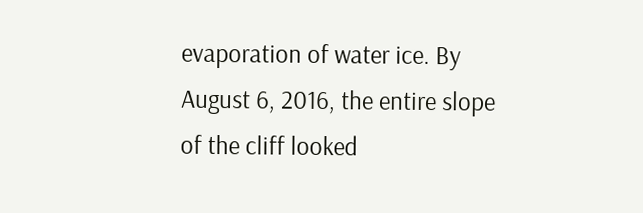evaporation of water ice. By August 6, 2016, the entire slope of the cliff looked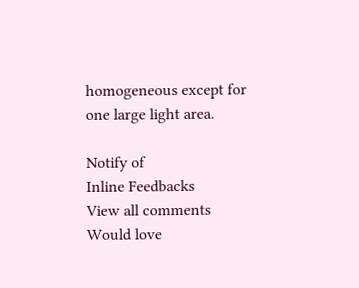homogeneous except for one large light area.

Notify of
Inline Feedbacks
View all comments
Would love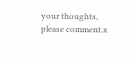your thoughts, please comment.x